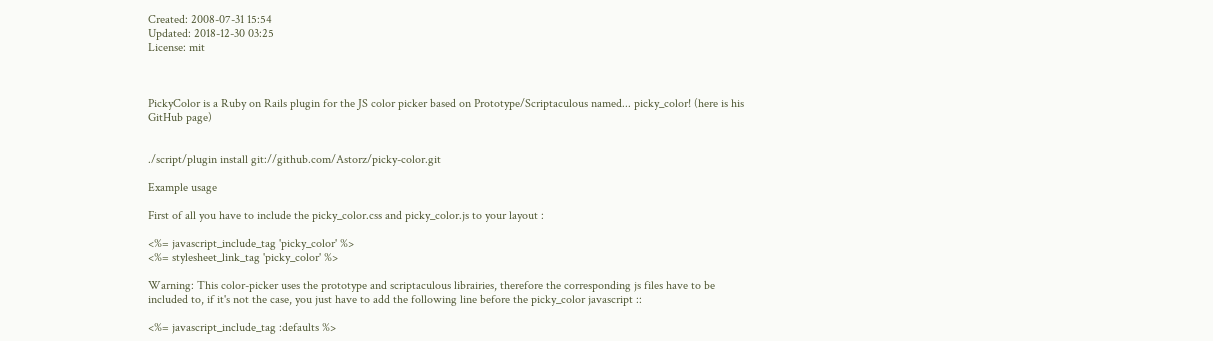Created: 2008-07-31 15:54
Updated: 2018-12-30 03:25
License: mit



PickyColor is a Ruby on Rails plugin for the JS color picker based on Prototype/Scriptaculous named... picky_color! (here is his GitHub page)


./script/plugin install git://github.com/Astorz/picky-color.git

Example usage

First of all you have to include the picky_color.css and picky_color.js to your layout :

<%= javascript_include_tag 'picky_color' %>
<%= stylesheet_link_tag 'picky_color' %>

Warning: This color-picker uses the prototype and scriptaculous librairies, therefore the corresponding js files have to be included to, if it's not the case, you just have to add the following line before the picky_color javascript ::

<%= javascript_include_tag :defaults %>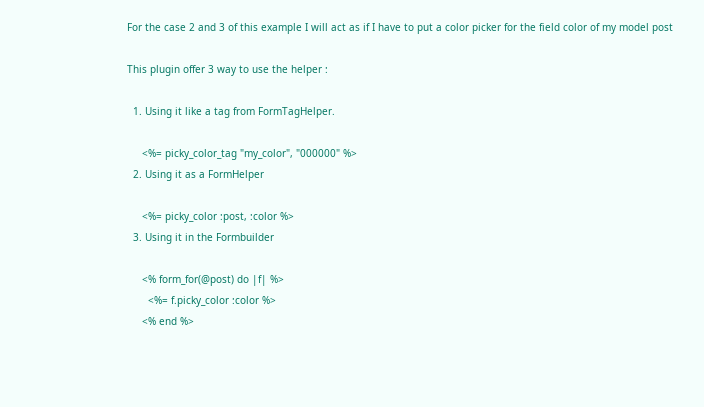For the case 2 and 3 of this example I will act as if I have to put a color picker for the field color of my model post

This plugin offer 3 way to use the helper :

  1. Using it like a tag from FormTagHelper.

     <%= picky_color_tag "my_color", "000000" %>
  2. Using it as a FormHelper

     <%= picky_color :post, :color %>
  3. Using it in the Formbuilder

     <% form_for(@post) do |f| %>
       <%= f.picky_color :color %>
     <% end %>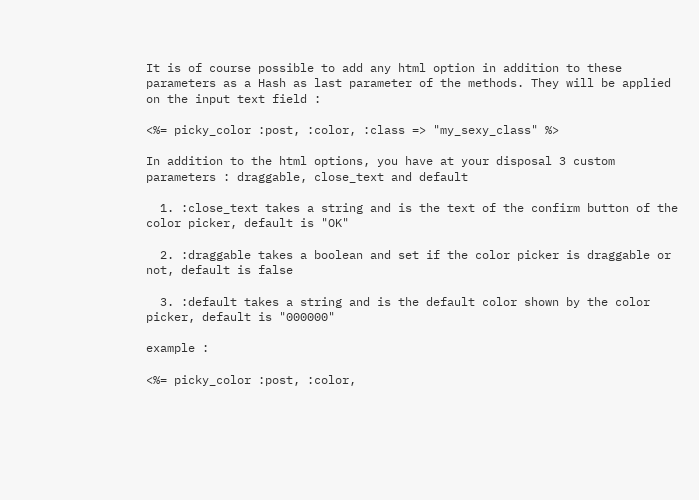It is of course possible to add any html option in addition to these parameters as a Hash as last parameter of the methods. They will be applied on the input text field :

<%= picky_color :post, :color, :class => "my_sexy_class" %>

In addition to the html options, you have at your disposal 3 custom parameters : draggable, close_text and default

  1. :close_text takes a string and is the text of the confirm button of the color picker, default is "OK"

  2. :draggable takes a boolean and set if the color picker is draggable or not, default is false

  3. :default takes a string and is the default color shown by the color picker, default is "000000"

example :

<%= picky_color :post, :color,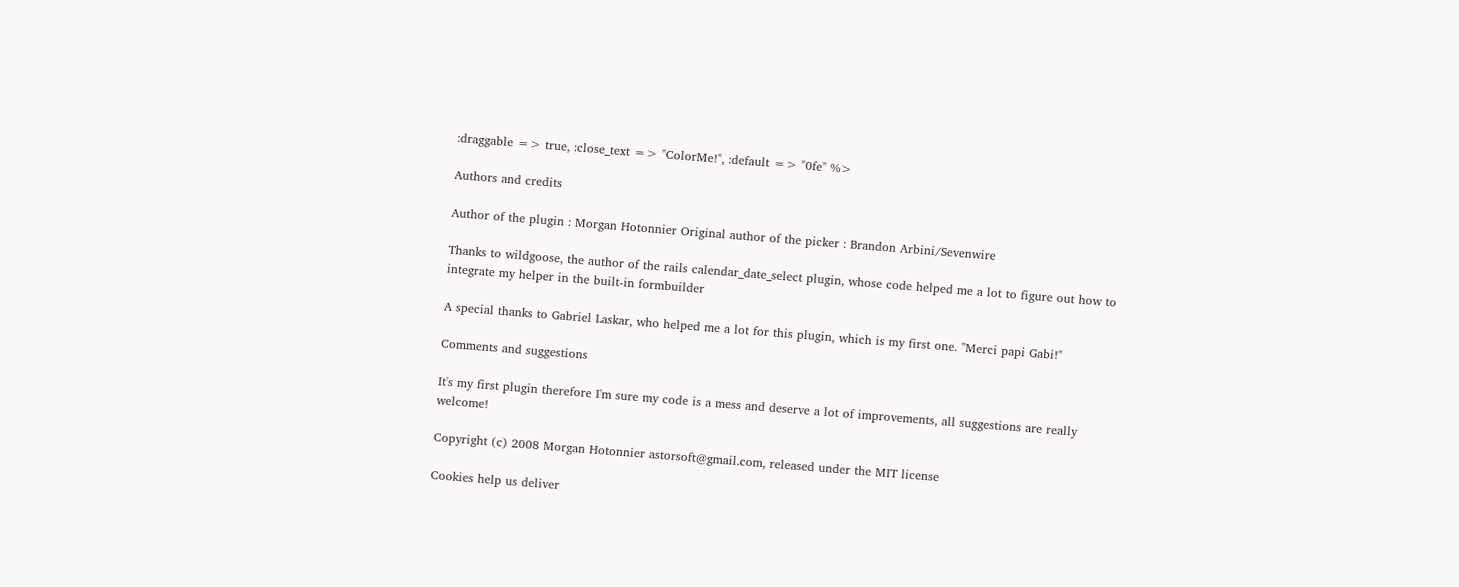:draggable => true, :close_text => "ColorMe!", :default => "0fe" %>

Authors and credits

Author of the plugin : Morgan Hotonnier Original author of the picker : Brandon Arbini/Sevenwire

Thanks to wildgoose, the author of the rails calendar_date_select plugin, whose code helped me a lot to figure out how to integrate my helper in the built-in formbuilder

A special thanks to Gabriel Laskar, who helped me a lot for this plugin, which is my first one. "Merci papi Gabi!"

Comments and suggestions

It's my first plugin therefore I'm sure my code is a mess and deserve a lot of improvements, all suggestions are really welcome!

Copyright (c) 2008 Morgan Hotonnier astorsoft@gmail.com, released under the MIT license

Cookies help us deliver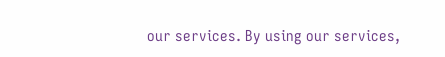our services. By using our services,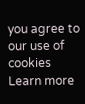you agree to our use of cookies Learn more